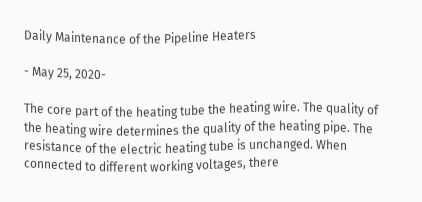Daily Maintenance of the Pipeline Heaters

- May 25, 2020-

The core part of the heating tube the heating wire. The quality of the heating wire determines the quality of the heating pipe. The resistance of the electric heating tube is unchanged. When connected to different working voltages, there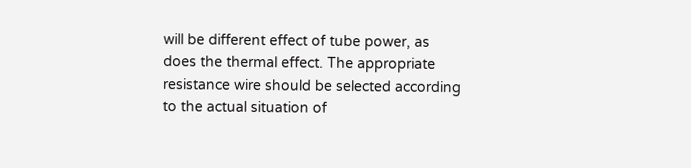will be different effect of tube power, as does the thermal effect. The appropriate resistance wire should be selected according to the actual situation of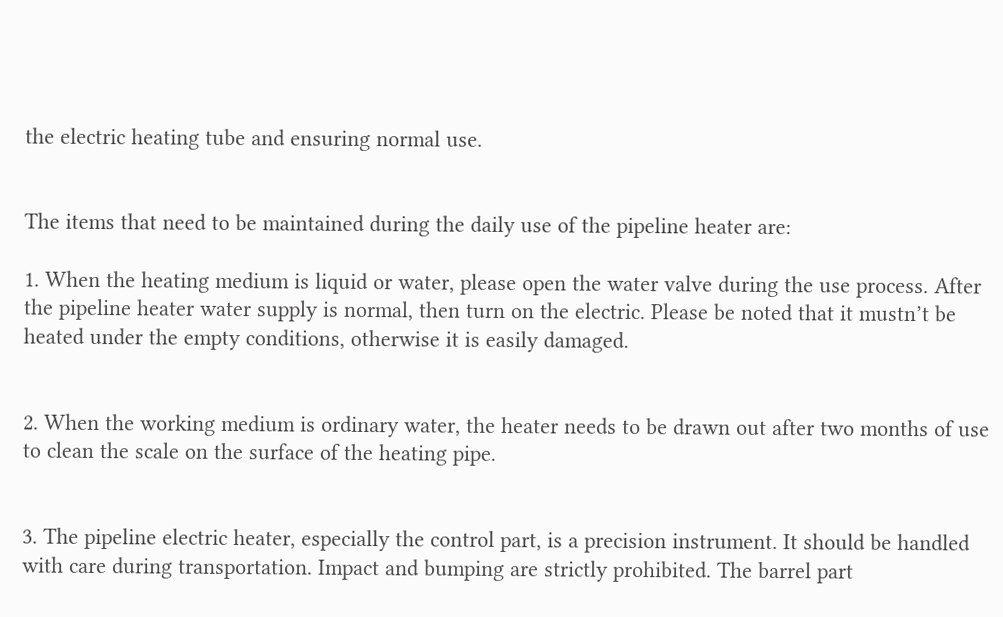the electric heating tube and ensuring normal use.


The items that need to be maintained during the daily use of the pipeline heater are:

1. When the heating medium is liquid or water, please open the water valve during the use process. After the pipeline heater water supply is normal, then turn on the electric. Please be noted that it mustn’t be heated under the empty conditions, otherwise it is easily damaged.


2. When the working medium is ordinary water, the heater needs to be drawn out after two months of use to clean the scale on the surface of the heating pipe.


3. The pipeline electric heater, especially the control part, is a precision instrument. It should be handled with care during transportation. Impact and bumping are strictly prohibited. The barrel part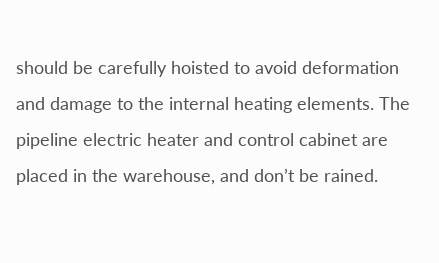should be carefully hoisted to avoid deformation and damage to the internal heating elements. The pipeline electric heater and control cabinet are placed in the warehouse, and don’t be rained.